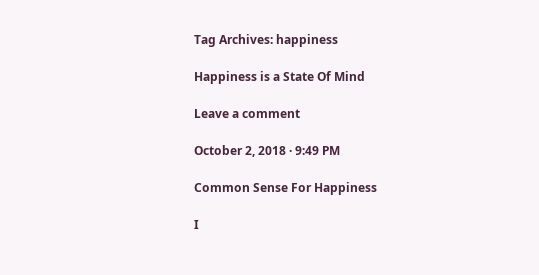Tag Archives: happiness

Happiness is a State Of Mind

Leave a comment

October 2, 2018 · 9:49 PM

Common Sense For Happiness

I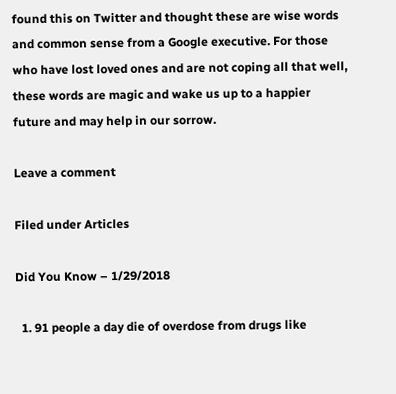found this on Twitter and thought these are wise words and common sense from a Google executive. For those who have lost loved ones and are not coping all that well, these words are magic and wake us up to a happier future and may help in our sorrow.

Leave a comment

Filed under Articles

Did You Know – 1/29/2018

  1. 91 people a day die of overdose from drugs like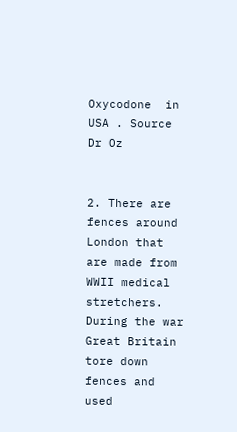Oxycodone  in USA . Source Dr Oz


2. There are fences around London that are made from WWII medical stretchers. During the war Great Britain tore down fences and used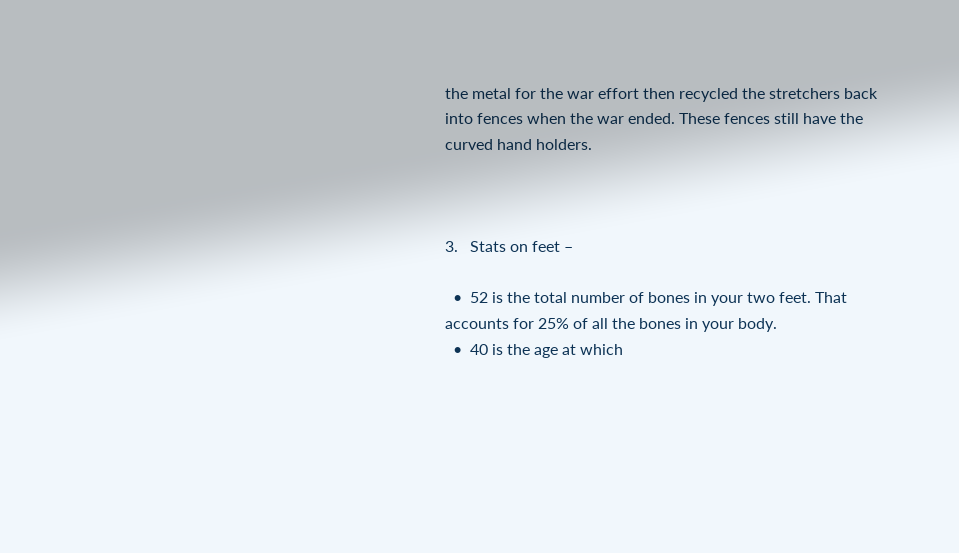the metal for the war effort then recycled the stretchers back into fences when the war ended. These fences still have the curved hand holders.



3.   Stats on feet –

  •  52 is the total number of bones in your two feet. That accounts for 25% of all the bones in your body.
  •  40 is the age at which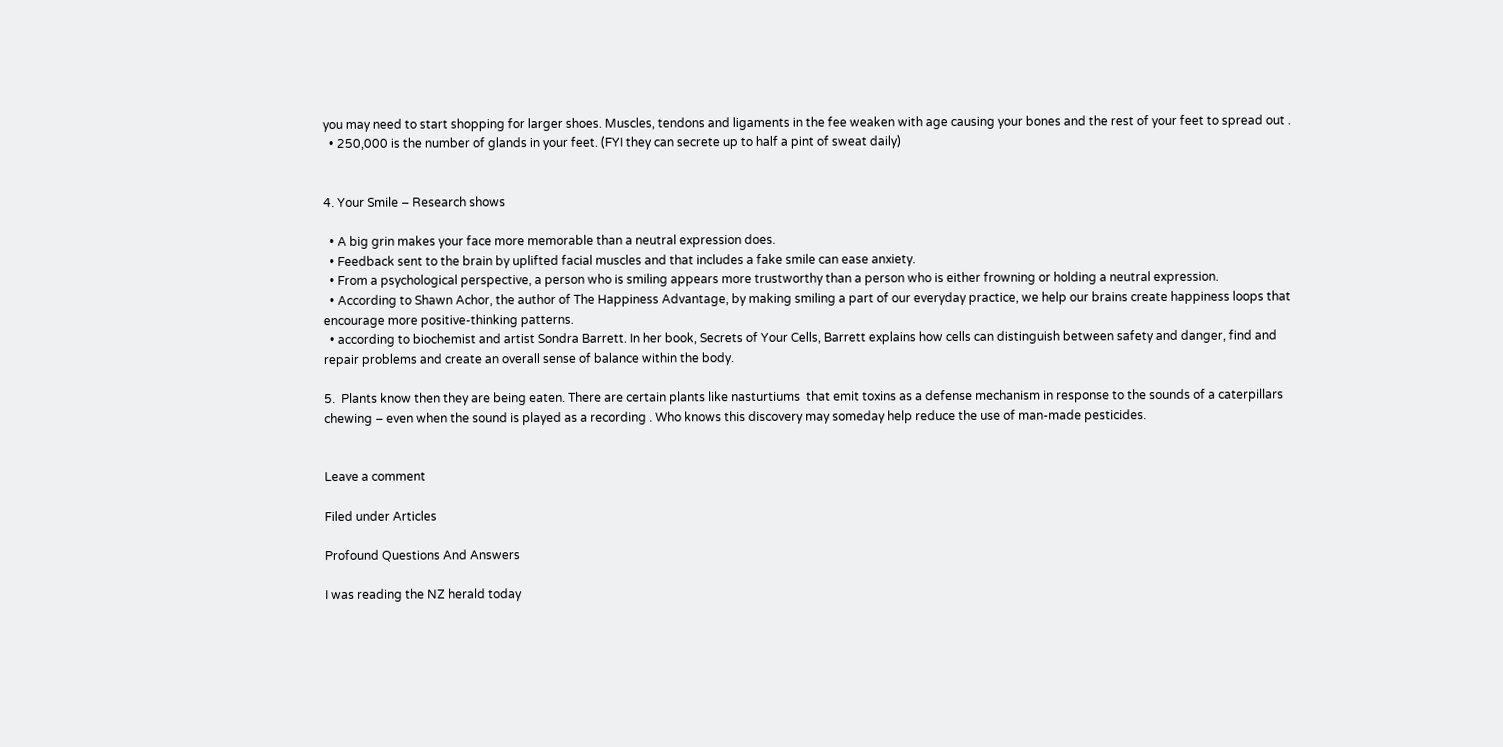you may need to start shopping for larger shoes. Muscles, tendons and ligaments in the fee weaken with age causing your bones and the rest of your feet to spread out .
  • 250,000 is the number of glands in your feet. (FYI they can secrete up to half a pint of sweat daily)


4. Your Smile – Research shows

  • A big grin makes your face more memorable than a neutral expression does.
  • Feedback sent to the brain by uplifted facial muscles and that includes a fake smile can ease anxiety.
  • From a psychological perspective, a person who is smiling appears more trustworthy than a person who is either frowning or holding a neutral expression.
  • According to Shawn Achor, the author of The Happiness Advantage, by making smiling a part of our everyday practice, we help our brains create happiness loops that encourage more positive-thinking patterns.
  • according to biochemist and artist Sondra Barrett. In her book, Secrets of Your Cells, Barrett explains how cells can distinguish between safety and danger, find and repair problems and create an overall sense of balance within the body.

5.  Plants know then they are being eaten. There are certain plants like nasturtiums  that emit toxins as a defense mechanism in response to the sounds of a caterpillars chewing – even when the sound is played as a recording . Who knows this discovery may someday help reduce the use of man-made pesticides.


Leave a comment

Filed under Articles

Profound Questions And Answers

I was reading the NZ herald today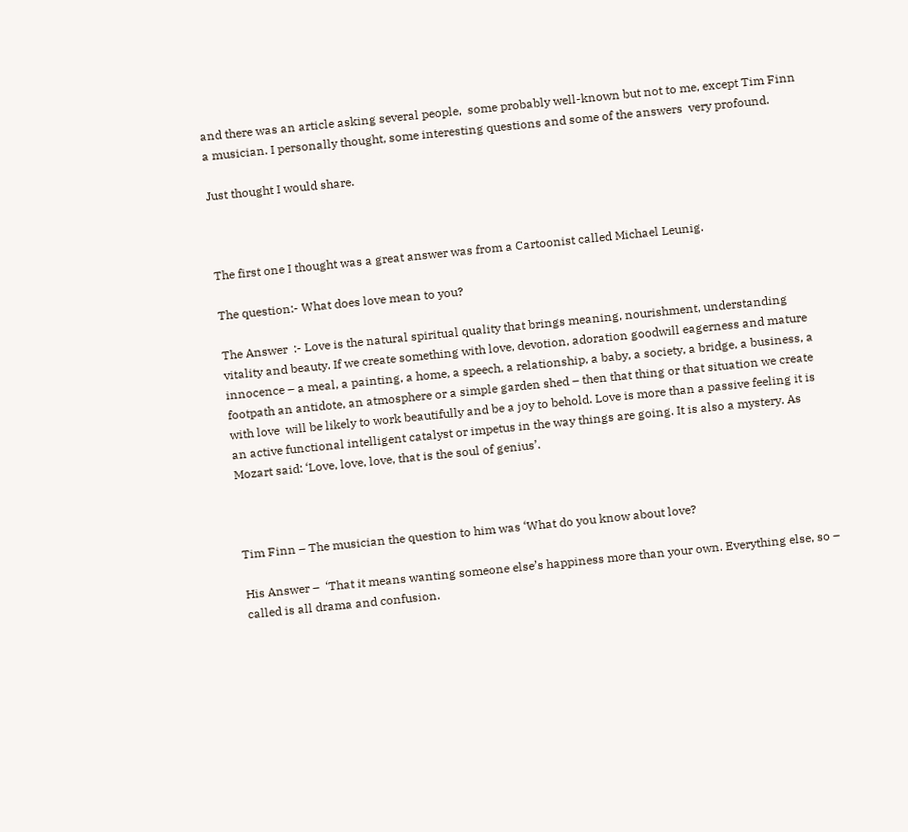and there was an article asking several people,  some probably well-known but not to me, except Tim Finn a musician. I personally thought, some interesting questions and some of the answers  very profound.

Just thought I would share.



The first one I thought was a great answer was from a Cartoonist called Michael Leunig.

The question:- What does love mean to you?

The Answer  :- Love is the natural spiritual quality that brings meaning, nourishment, understanding vitality and beauty. If we create something with love, devotion, adoration goodwill eagerness and mature innocence – a meal, a painting, a home, a speech, a relationship, a baby, a society, a bridge, a business, a footpath an antidote, an atmosphere or a simple garden shed – then that thing or that situation we create with love  will be likely to work beautifully and be a joy to behold. Love is more than a passive feeling it is an active functional intelligent catalyst or impetus in the way things are going. It is also a mystery. As Mozart said: ‘Love, love, love, that is the soul of genius’.



Tim Finn – The musician the question to him was ‘What do you know about love?

His Answer –  ‘That it means wanting someone else’s happiness more than your own. Everything else, so – called is all drama and confusion.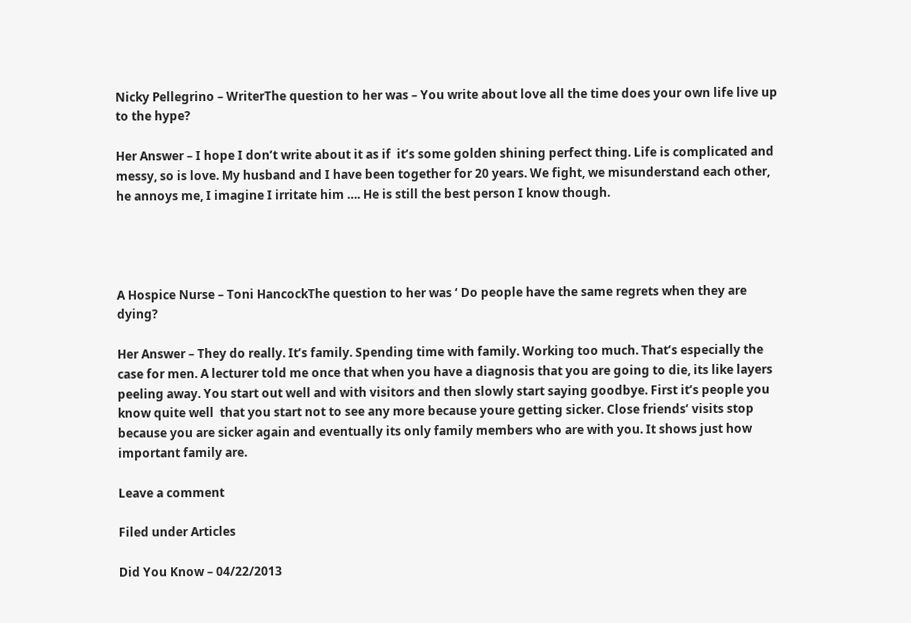Nicky Pellegrino – WriterThe question to her was – You write about love all the time does your own life live up to the hype?

Her Answer – I hope I don’t write about it as if  it’s some golden shining perfect thing. Life is complicated and messy, so is love. My husband and I have been together for 20 years. We fight, we misunderstand each other, he annoys me, I imagine I irritate him …. He is still the best person I know though.




A Hospice Nurse – Toni HancockThe question to her was ‘ Do people have the same regrets when they are dying?

Her Answer – They do really. It’s family. Spending time with family. Working too much. That’s especially the case for men. A lecturer told me once that when you have a diagnosis that you are going to die, its like layers peeling away. You start out well and with visitors and then slowly start saying goodbye. First it’s people you know quite well  that you start not to see any more because youre getting sicker. Close friends’ visits stop because you are sicker again and eventually its only family members who are with you. It shows just how important family are.

Leave a comment

Filed under Articles

Did You Know – 04/22/2013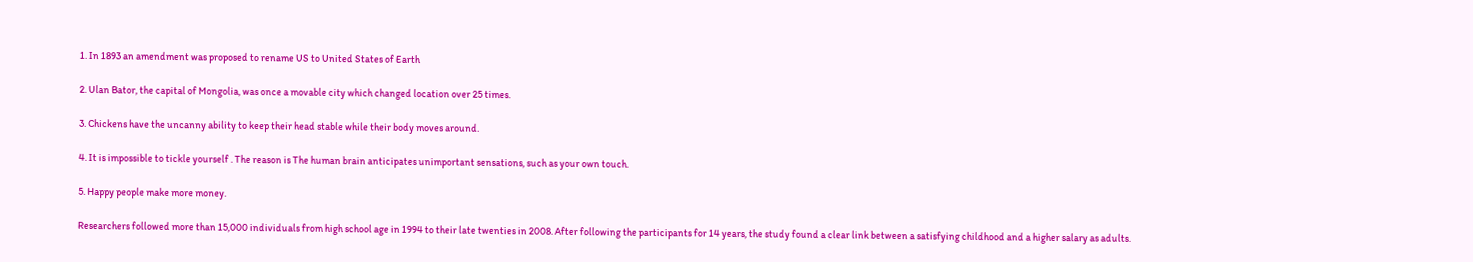1. In 1893 an amendment was proposed to rename US to United States of Earth

2. Ulan Bator, the capital of Mongolia, was once a movable city which changed location over 25 times.

3. Chickens have the uncanny ability to keep their head stable while their body moves around.

4. It is impossible to tickle yourself . The reason is The human brain anticipates unimportant sensations, such as your own touch.

5. Happy people make more money.

Researchers followed more than 15,000 individuals from high school age in 1994 to their late twenties in 2008. After following the participants for 14 years, the study found a clear link between a satisfying childhood and a higher salary as adults.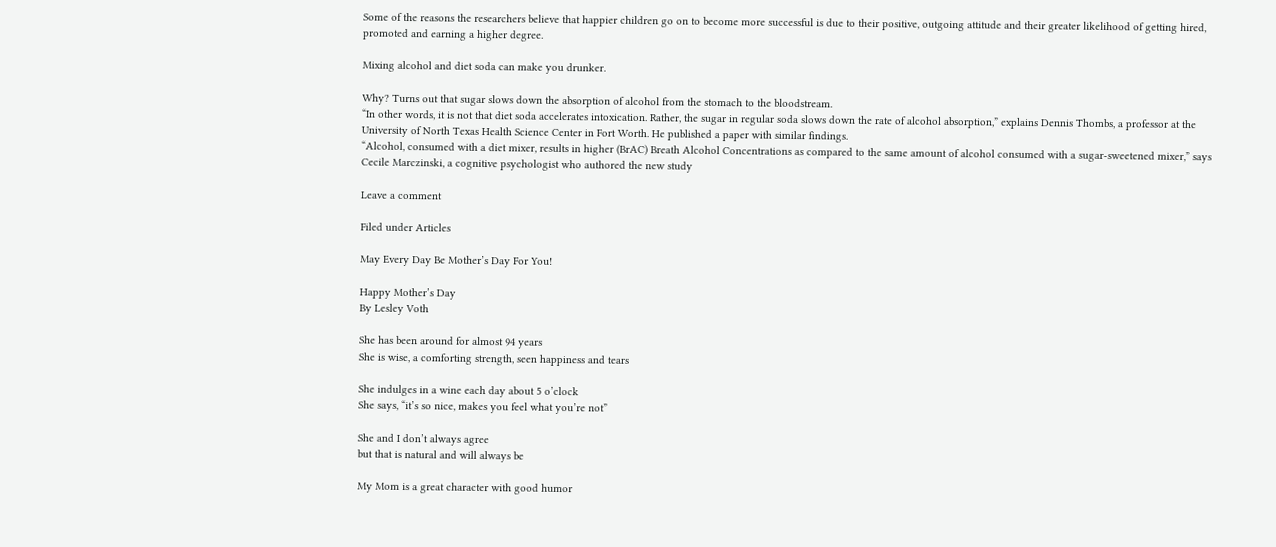Some of the reasons the researchers believe that happier children go on to become more successful is due to their positive, outgoing attitude and their greater likelihood of getting hired, promoted and earning a higher degree.

Mixing alcohol and diet soda can make you drunker.

Why? Turns out that sugar slows down the absorption of alcohol from the stomach to the bloodstream.
“In other words, it is not that diet soda accelerates intoxication. Rather, the sugar in regular soda slows down the rate of alcohol absorption,” explains Dennis Thombs, a professor at the University of North Texas Health Science Center in Fort Worth. He published a paper with similar findings.
“Alcohol, consumed with a diet mixer, results in higher (BrAC) Breath Alcohol Concentrations as compared to the same amount of alcohol consumed with a sugar-sweetened mixer,” says Cecile Marczinski, a cognitive psychologist who authored the new study

Leave a comment

Filed under Articles

May Every Day Be Mother’s Day For You!

Happy Mother’s Day
By Lesley Voth

She has been around for almost 94 years
She is wise, a comforting strength, seen happiness and tears

She indulges in a wine each day about 5 o’clock
She says, “it’s so nice, makes you feel what you’re not”

She and I don’t always agree
but that is natural and will always be

My Mom is a great character with good humor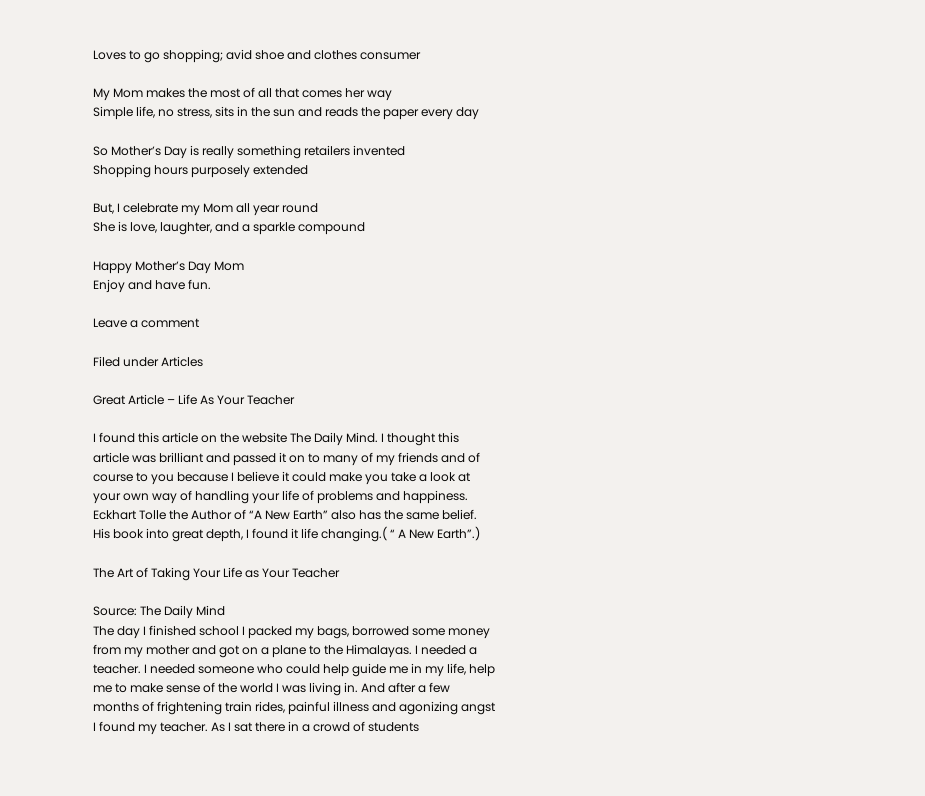Loves to go shopping; avid shoe and clothes consumer

My Mom makes the most of all that comes her way
Simple life, no stress, sits in the sun and reads the paper every day

So Mother’s Day is really something retailers invented
Shopping hours purposely extended

But, I celebrate my Mom all year round
She is love, laughter, and a sparkle compound

Happy Mother’s Day Mom
Enjoy and have fun.

Leave a comment

Filed under Articles

Great Article – Life As Your Teacher

I found this article on the website The Daily Mind. I thought this article was brilliant and passed it on to many of my friends and of course to you because I believe it could make you take a look at your own way of handling your life of problems and happiness. Eckhart Tolle the Author of “A New Earth” also has the same belief. His book into great depth, I found it life changing.( “ A New Earth”.)

The Art of Taking Your Life as Your Teacher

Source: The Daily Mind
The day I finished school I packed my bags, borrowed some money from my mother and got on a plane to the Himalayas. I needed a teacher. I needed someone who could help guide me in my life, help me to make sense of the world I was living in. And after a few months of frightening train rides, painful illness and agonizing angst I found my teacher. As I sat there in a crowd of students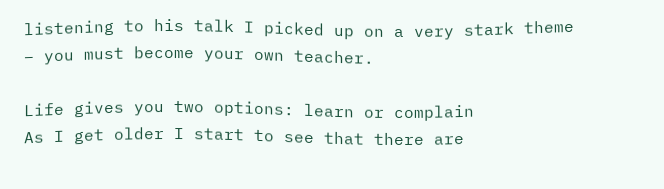listening to his talk I picked up on a very stark theme – you must become your own teacher.

Life gives you two options: learn or complain
As I get older I start to see that there are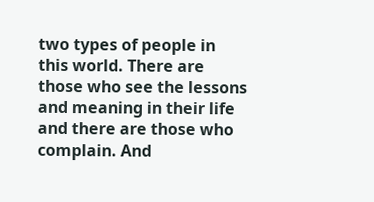two types of people in this world. There are those who see the lessons and meaning in their life and there are those who complain. And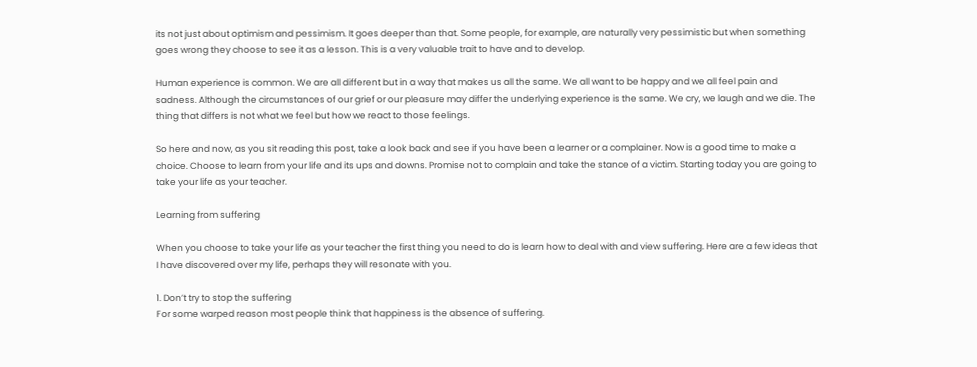its not just about optimism and pessimism. It goes deeper than that. Some people, for example, are naturally very pessimistic but when something goes wrong they choose to see it as a lesson. This is a very valuable trait to have and to develop.

Human experience is common. We are all different but in a way that makes us all the same. We all want to be happy and we all feel pain and sadness. Although the circumstances of our grief or our pleasure may differ the underlying experience is the same. We cry, we laugh and we die. The thing that differs is not what we feel but how we react to those feelings.

So here and now, as you sit reading this post, take a look back and see if you have been a learner or a complainer. Now is a good time to make a choice. Choose to learn from your life and its ups and downs. Promise not to complain and take the stance of a victim. Starting today you are going to take your life as your teacher.

Learning from suffering

When you choose to take your life as your teacher the first thing you need to do is learn how to deal with and view suffering. Here are a few ideas that I have discovered over my life, perhaps they will resonate with you.

1. Don’t try to stop the suffering
For some warped reason most people think that happiness is the absence of suffering.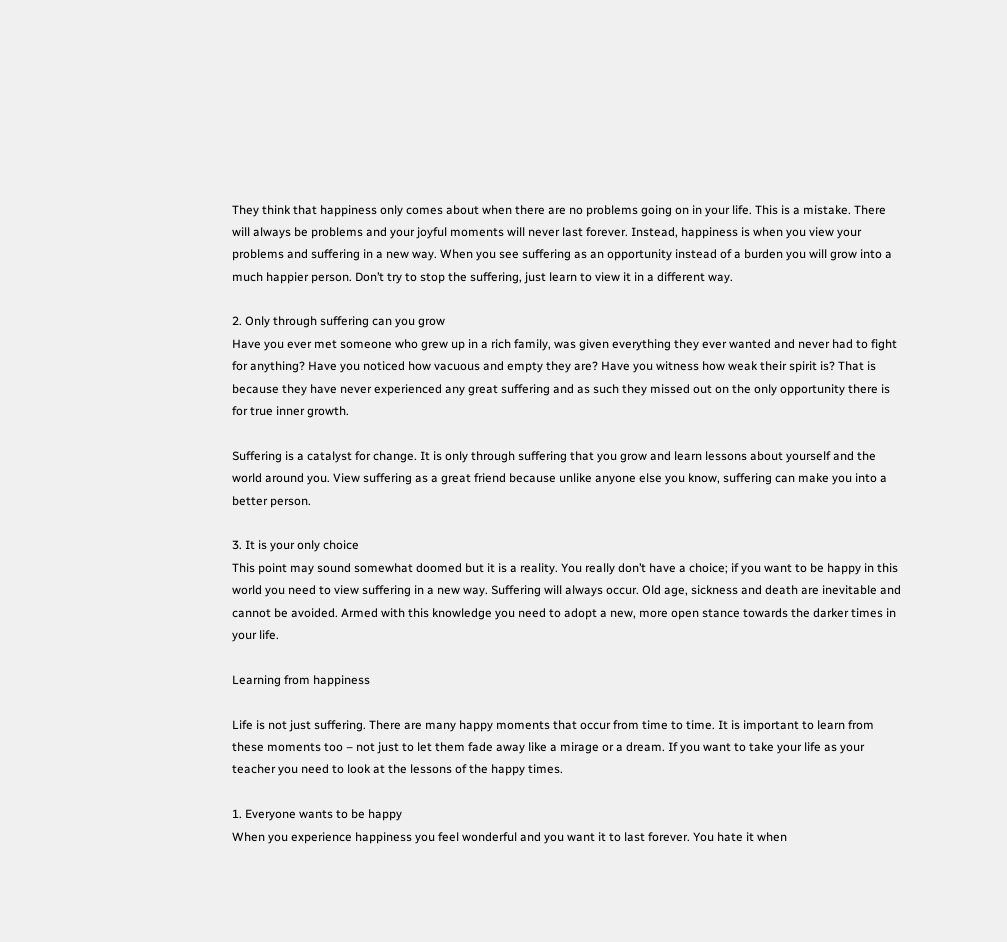They think that happiness only comes about when there are no problems going on in your life. This is a mistake. There will always be problems and your joyful moments will never last forever. Instead, happiness is when you view your problems and suffering in a new way. When you see suffering as an opportunity instead of a burden you will grow into a much happier person. Don’t try to stop the suffering, just learn to view it in a different way.

2. Only through suffering can you grow
Have you ever met someone who grew up in a rich family, was given everything they ever wanted and never had to fight for anything? Have you noticed how vacuous and empty they are? Have you witness how weak their spirit is? That is because they have never experienced any great suffering and as such they missed out on the only opportunity there is for true inner growth.

Suffering is a catalyst for change. It is only through suffering that you grow and learn lessons about yourself and the world around you. View suffering as a great friend because unlike anyone else you know, suffering can make you into a better person.

3. It is your only choice
This point may sound somewhat doomed but it is a reality. You really don’t have a choice; if you want to be happy in this world you need to view suffering in a new way. Suffering will always occur. Old age, sickness and death are inevitable and cannot be avoided. Armed with this knowledge you need to adopt a new, more open stance towards the darker times in your life.

Learning from happiness

Life is not just suffering. There are many happy moments that occur from time to time. It is important to learn from these moments too – not just to let them fade away like a mirage or a dream. If you want to take your life as your teacher you need to look at the lessons of the happy times.

1. Everyone wants to be happy
When you experience happiness you feel wonderful and you want it to last forever. You hate it when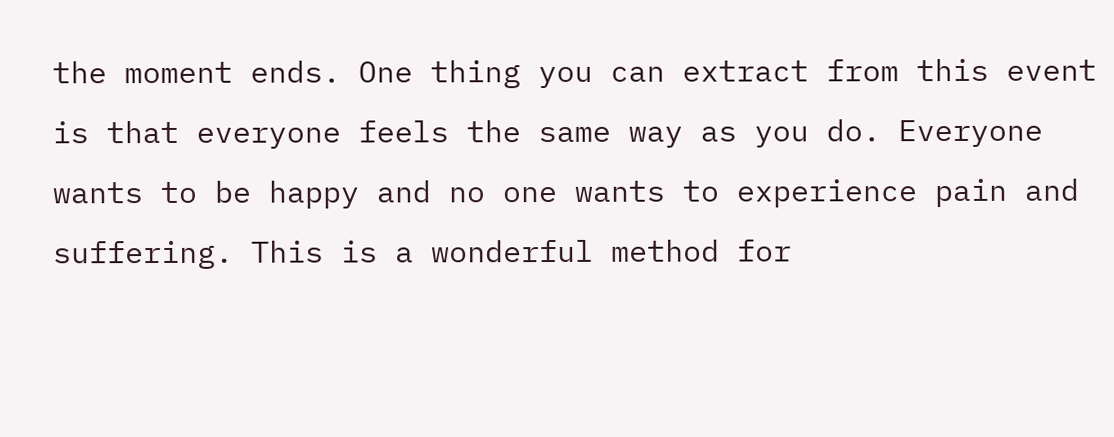the moment ends. One thing you can extract from this event is that everyone feels the same way as you do. Everyone wants to be happy and no one wants to experience pain and suffering. This is a wonderful method for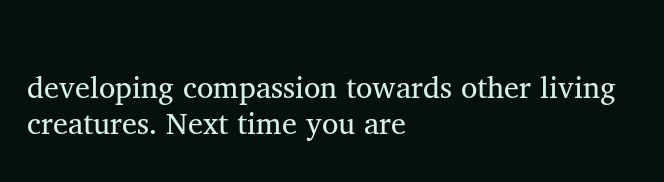developing compassion towards other living creatures. Next time you are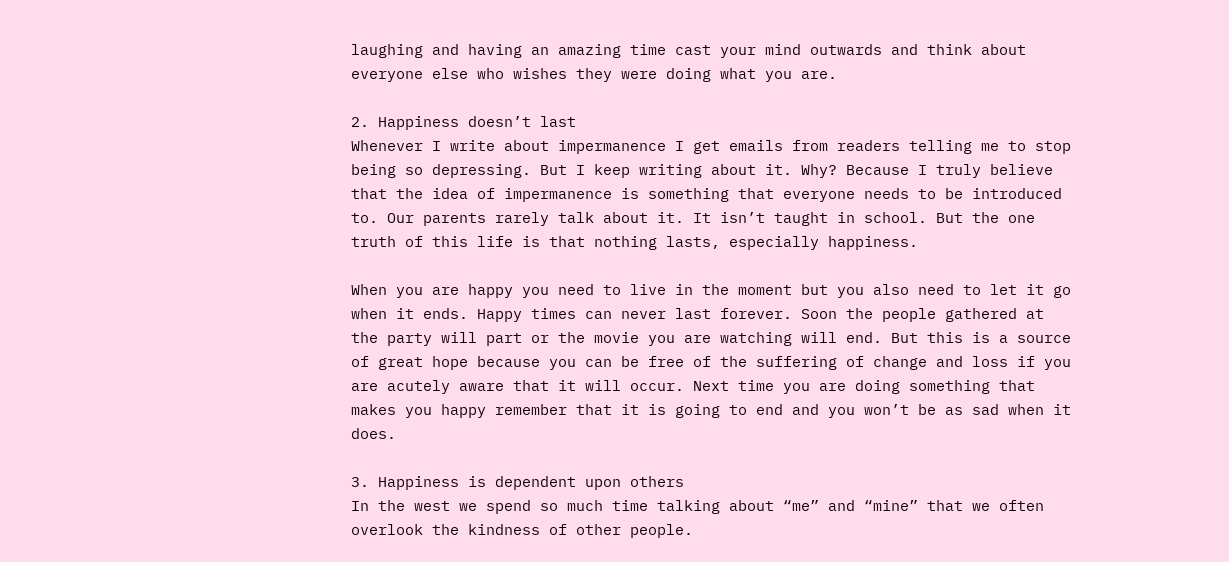laughing and having an amazing time cast your mind outwards and think about everyone else who wishes they were doing what you are.

2. Happiness doesn’t last
Whenever I write about impermanence I get emails from readers telling me to stop being so depressing. But I keep writing about it. Why? Because I truly believe that the idea of impermanence is something that everyone needs to be introduced to. Our parents rarely talk about it. It isn’t taught in school. But the one truth of this life is that nothing lasts, especially happiness.

When you are happy you need to live in the moment but you also need to let it go when it ends. Happy times can never last forever. Soon the people gathered at the party will part or the movie you are watching will end. But this is a source of great hope because you can be free of the suffering of change and loss if you are acutely aware that it will occur. Next time you are doing something that makes you happy remember that it is going to end and you won’t be as sad when it does.

3. Happiness is dependent upon others
In the west we spend so much time talking about “me” and “mine” that we often overlook the kindness of other people.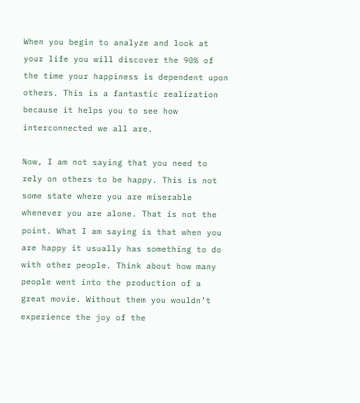When you begin to analyze and look at your life you will discover the 90% of the time your happiness is dependent upon others. This is a fantastic realization because it helps you to see how interconnected we all are.

Now, I am not saying that you need to rely on others to be happy. This is not some state where you are miserable whenever you are alone. That is not the point. What I am saying is that when you are happy it usually has something to do with other people. Think about how many people went into the production of a great movie. Without them you wouldn’t experience the joy of the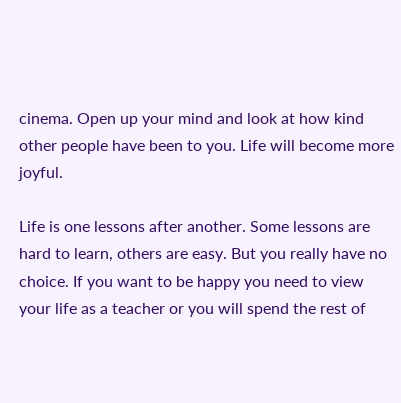cinema. Open up your mind and look at how kind other people have been to you. Life will become more joyful.

Life is one lessons after another. Some lessons are hard to learn, others are easy. But you really have no choice. If you want to be happy you need to view your life as a teacher or you will spend the rest of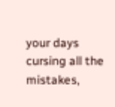your days cursing all the mistakes,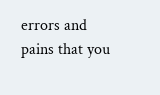errors and pains that you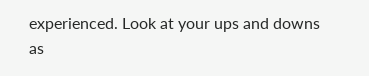experienced. Look at your ups and downs as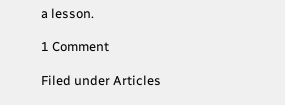a lesson.

1 Comment

Filed under Articles